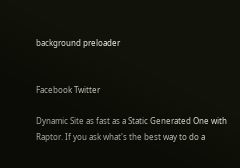background preloader


Facebook Twitter

Dynamic Site as fast as a Static Generated One with Raptor. If you ask what's the best way to do a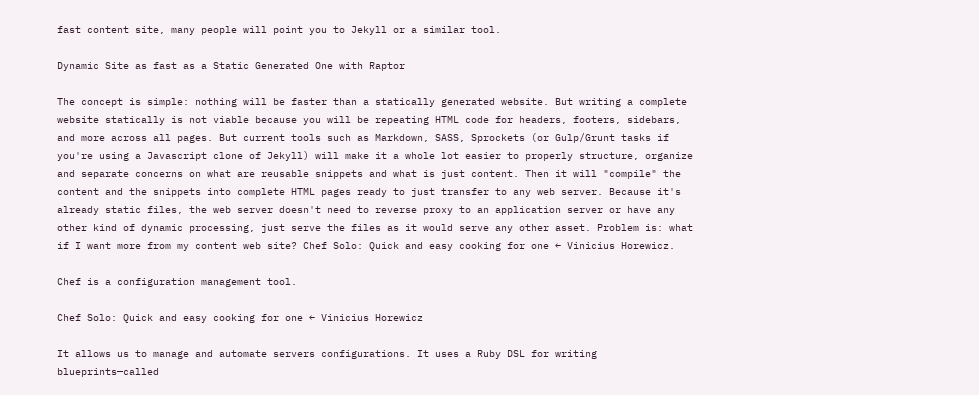fast content site, many people will point you to Jekyll or a similar tool.

Dynamic Site as fast as a Static Generated One with Raptor

The concept is simple: nothing will be faster than a statically generated website. But writing a complete website statically is not viable because you will be repeating HTML code for headers, footers, sidebars, and more across all pages. But current tools such as Markdown, SASS, Sprockets (or Gulp/Grunt tasks if you're using a Javascript clone of Jekyll) will make it a whole lot easier to properly structure, organize and separate concerns on what are reusable snippets and what is just content. Then it will "compile" the content and the snippets into complete HTML pages ready to just transfer to any web server. Because it's already static files, the web server doesn't need to reverse proxy to an application server or have any other kind of dynamic processing, just serve the files as it would serve any other asset. Problem is: what if I want more from my content web site? Chef Solo: Quick and easy cooking for one ← Vinicius Horewicz.

Chef is a configuration management tool.

Chef Solo: Quick and easy cooking for one ← Vinicius Horewicz

It allows us to manage and automate servers configurations. It uses a Ruby DSL for writing blueprints—called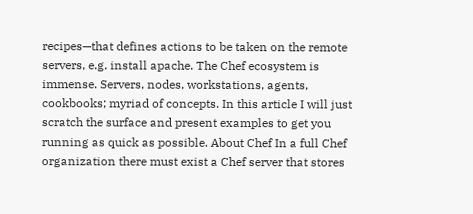recipes—that defines actions to be taken on the remote servers, e.g. install apache. The Chef ecosystem is immense. Servers, nodes, workstations, agents, cookbooks; myriad of concepts. In this article I will just scratch the surface and present examples to get you running as quick as possible. About Chef In a full Chef organization there must exist a Chef server that stores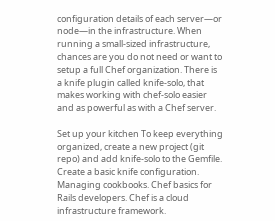configuration details of each server—or node—in the infrastructure. When running a small-sized infrastructure, chances are you do not need or want to setup a full Chef organization. There is a knife plugin called knife-solo, that makes working with chef-solo easier and as powerful as with a Chef server.

Set up your kitchen To keep everything organized, create a new project (git repo) and add knife-solo to the Gemfile. Create a basic knife configuration. Managing cookbooks. Chef basics for Rails developers. Chef is a cloud infrastructure framework.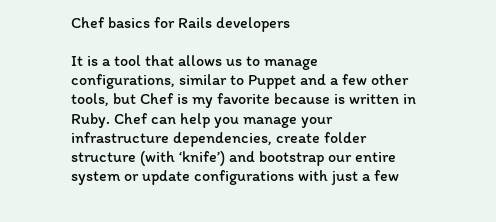Chef basics for Rails developers

It is a tool that allows us to manage configurations, similar to Puppet and a few other tools, but Chef is my favorite because is written in Ruby. Chef can help you manage your infrastructure dependencies, create folder structure (with ‘knife’) and bootstrap our entire system or update configurations with just a few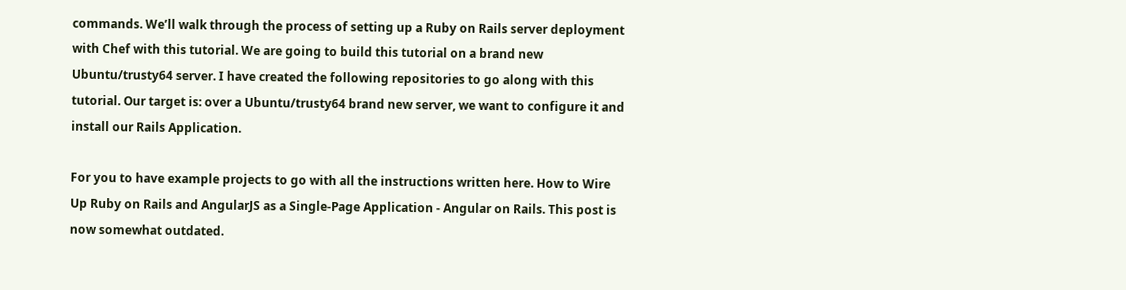commands. We’ll walk through the process of setting up a Ruby on Rails server deployment with Chef with this tutorial. We are going to build this tutorial on a brand new Ubuntu/trusty64 server. I have created the following repositories to go along with this tutorial. Our target is: over a Ubuntu/trusty64 brand new server, we want to configure it and install our Rails Application.

For you to have example projects to go with all the instructions written here. How to Wire Up Ruby on Rails and AngularJS as a Single-Page Application - Angular on Rails. This post is now somewhat outdated.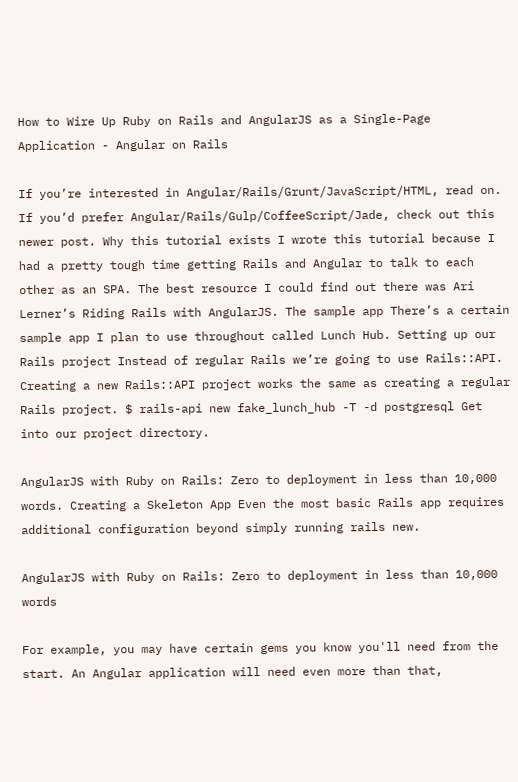How to Wire Up Ruby on Rails and AngularJS as a Single-Page Application - Angular on Rails

If you’re interested in Angular/Rails/Grunt/JavaScript/HTML, read on. If you’d prefer Angular/Rails/Gulp/CoffeeScript/Jade, check out this newer post. Why this tutorial exists I wrote this tutorial because I had a pretty tough time getting Rails and Angular to talk to each other as an SPA. The best resource I could find out there was Ari Lerner’s Riding Rails with AngularJS. The sample app There’s a certain sample app I plan to use throughout called Lunch Hub. Setting up our Rails project Instead of regular Rails we’re going to use Rails::API. Creating a new Rails::API project works the same as creating a regular Rails project. $ rails-api new fake_lunch_hub -T -d postgresql Get into our project directory.

AngularJS with Ruby on Rails: Zero to deployment in less than 10,000 words. Creating a Skeleton App Even the most basic Rails app requires additional configuration beyond simply running rails new.

AngularJS with Ruby on Rails: Zero to deployment in less than 10,000 words

For example, you may have certain gems you know you'll need from the start. An Angular application will need even more than that,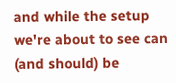and while the setup we're about to see can (and should) be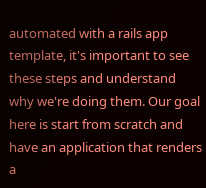automated with a rails app template, it's important to see these steps and understand why we're doing them. Our goal here is start from scratch and have an application that renders a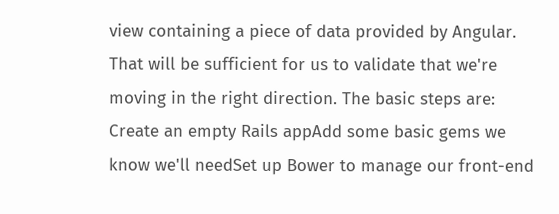view containing a piece of data provided by Angular. That will be sufficient for us to validate that we're moving in the right direction. The basic steps are: Create an empty Rails appAdd some basic gems we know we'll needSet up Bower to manage our front-end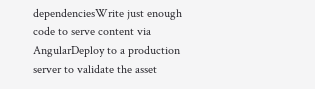dependenciesWrite just enough code to serve content via AngularDeploy to a production server to validate the asset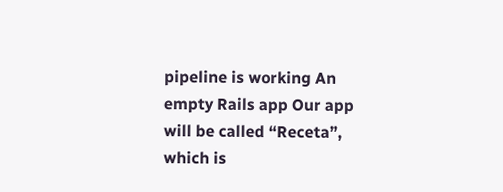pipeline is working An empty Rails app Our app will be called “Receta”, which is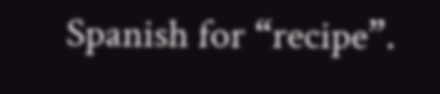Spanish for “recipe”.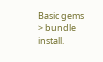Basic gems > bundle install.